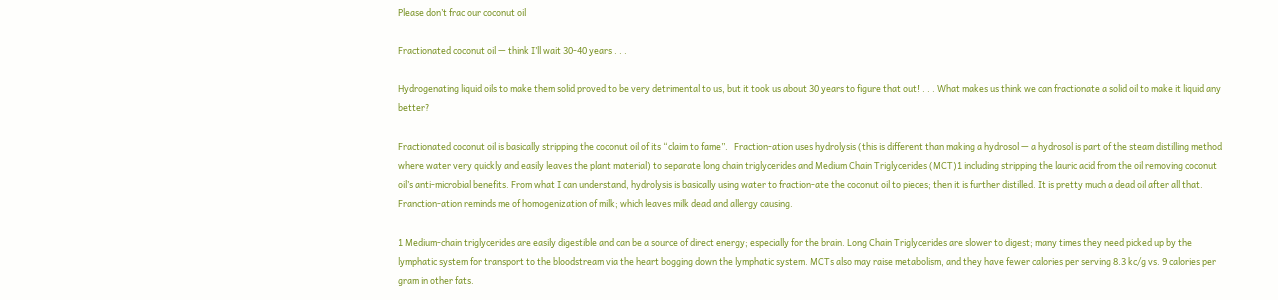Please don’t frac our coconut oil

Fractionated coconut oil — think I’ll wait 30-40 years . . .

Hydrogenating liquid oils to make them solid proved to be very detrimental to us, but it took us about 30 years to figure that out! . . . What makes us think we can fractionate a solid oil to make it liquid any better?

Fractionated coconut oil is basically stripping the coconut oil of its “claim to fame”.   Fraction-ation uses hydrolysis (this is different than making a hydrosol — a hydrosol is part of the steam distilling method where water very quickly and easily leaves the plant material) to separate long chain triglycerides and Medium Chain Triglycerides (MCT)1 including stripping the lauric acid from the oil removing coconut oil’s anti-microbial benefits. From what I can understand, hydrolysis is basically using water to fraction-ate the coconut oil to pieces; then it is further distilled. It is pretty much a dead oil after all that. Franction-ation reminds me of homogenization of milk; which leaves milk dead and allergy causing.

1 Medium-chain triglycerides are easily digestible and can be a source of direct energy; especially for the brain. Long Chain Triglycerides are slower to digest; many times they need picked up by the lymphatic system for transport to the bloodstream via the heart bogging down the lymphatic system. MCTs also may raise metabolism, and they have fewer calories per serving 8.3 kc/g vs. 9 calories per gram in other fats.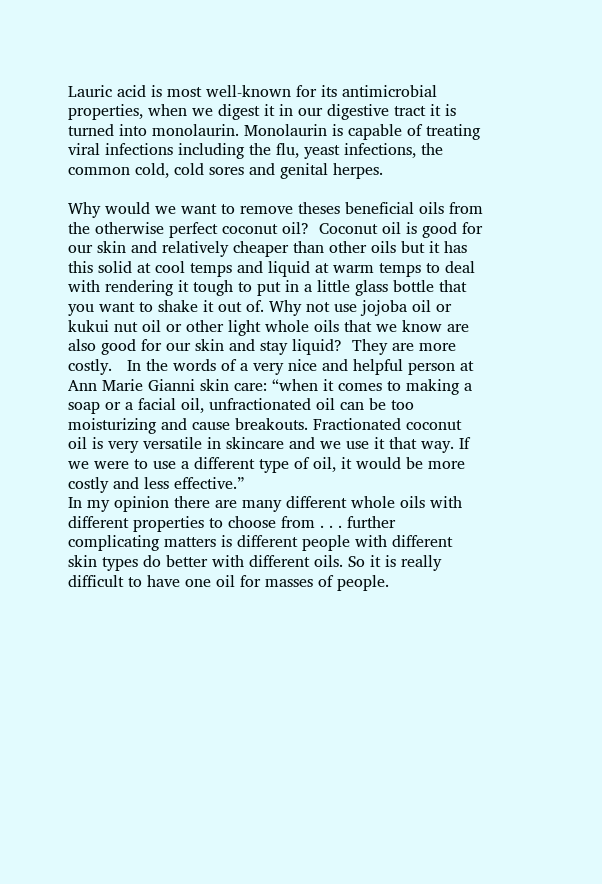Lauric acid is most well-known for its antimicrobial properties, when we digest it in our digestive tract it is turned into monolaurin. Monolaurin is capable of treating viral infections including the flu, yeast infections, the common cold, cold sores and genital herpes.

Why would we want to remove theses beneficial oils from the otherwise perfect coconut oil?  Coconut oil is good for our skin and relatively cheaper than other oils but it has this solid at cool temps and liquid at warm temps to deal with rendering it tough to put in a little glass bottle that you want to shake it out of. Why not use jojoba oil or kukui nut oil or other light whole oils that we know are also good for our skin and stay liquid?  They are more costly.   In the words of a very nice and helpful person at Ann Marie Gianni skin care: “when it comes to making a soap or a facial oil, unfractionated oil can be too moisturizing and cause breakouts. Fractionated coconut oil is very versatile in skincare and we use it that way. If we were to use a different type of oil, it would be more costly and less effective.”
In my opinion there are many different whole oils with different properties to choose from . . . further complicating matters is different people with different skin types do better with different oils. So it is really difficult to have one oil for masses of people.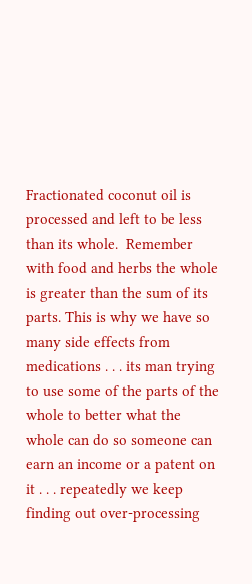Fractionated coconut oil is processed and left to be less than its whole.  Remember with food and herbs the whole is greater than the sum of its parts. This is why we have so many side effects from medications . . . its man trying to use some of the parts of the whole to better what the whole can do so someone can earn an income or a patent on it . . . repeatedly we keep finding out over-processing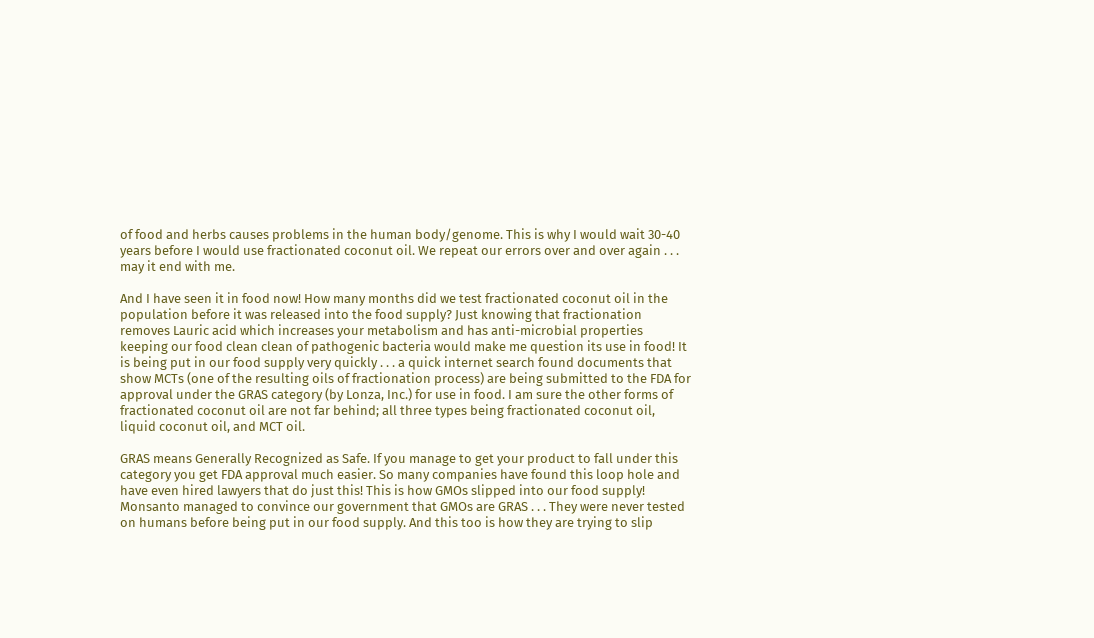of food and herbs causes problems in the human body/genome. This is why I would wait 30-40 years before I would use fractionated coconut oil. We repeat our errors over and over again . . . may it end with me.

And I have seen it in food now! How many months did we test fractionated coconut oil in the population before it was released into the food supply? Just knowing that fractionation removes Lauric acid which increases your metabolism and has anti-microbial properties keeping our food clean clean of pathogenic bacteria would make me question its use in food! It is being put in our food supply very quickly . . . a quick internet search found documents that show MCTs (one of the resulting oils of fractionation process) are being submitted to the FDA for approval under the GRAS category (by Lonza, Inc.) for use in food. I am sure the other forms of fractionated coconut oil are not far behind; all three types being fractionated coconut oil, liquid coconut oil, and MCT oil.

GRAS means Generally Recognized as Safe. If you manage to get your product to fall under this category you get FDA approval much easier. So many companies have found this loop hole and have even hired lawyers that do just this! This is how GMOs slipped into our food supply! Monsanto managed to convince our government that GMOs are GRAS . . . They were never tested on humans before being put in our food supply. And this too is how they are trying to slip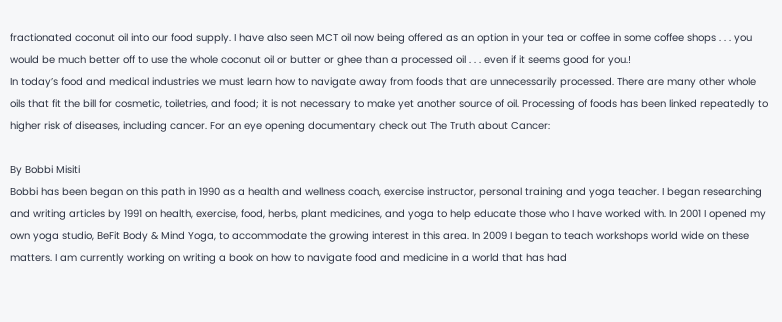fractionated coconut oil into our food supply. I have also seen MCT oil now being offered as an option in your tea or coffee in some coffee shops . . . you would be much better off to use the whole coconut oil or butter or ghee than a processed oil . . . even if it seems good for you.!
In today’s food and medical industries we must learn how to navigate away from foods that are unnecessarily processed. There are many other whole oils that fit the bill for cosmetic, toiletries, and food; it is not necessary to make yet another source of oil. Processing of foods has been linked repeatedly to higher risk of diseases, including cancer. For an eye opening documentary check out The Truth about Cancer:

By Bobbi Misiti
Bobbi has been began on this path in 1990 as a health and wellness coach, exercise instructor, personal training and yoga teacher. I began researching and writing articles by 1991 on health, exercise, food, herbs, plant medicines, and yoga to help educate those who I have worked with. In 2001 I opened my own yoga studio, BeFit Body & Mind Yoga, to accommodate the growing interest in this area. In 2009 I began to teach workshops world wide on these matters. I am currently working on writing a book on how to navigate food and medicine in a world that has had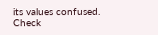its values confused.
Check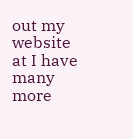out my website at I have many more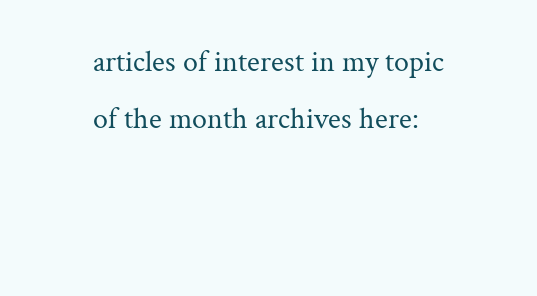articles of interest in my topic of the month archives here: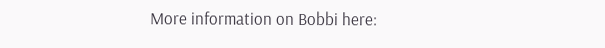More information on Bobbi here: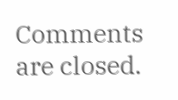Comments are closed.